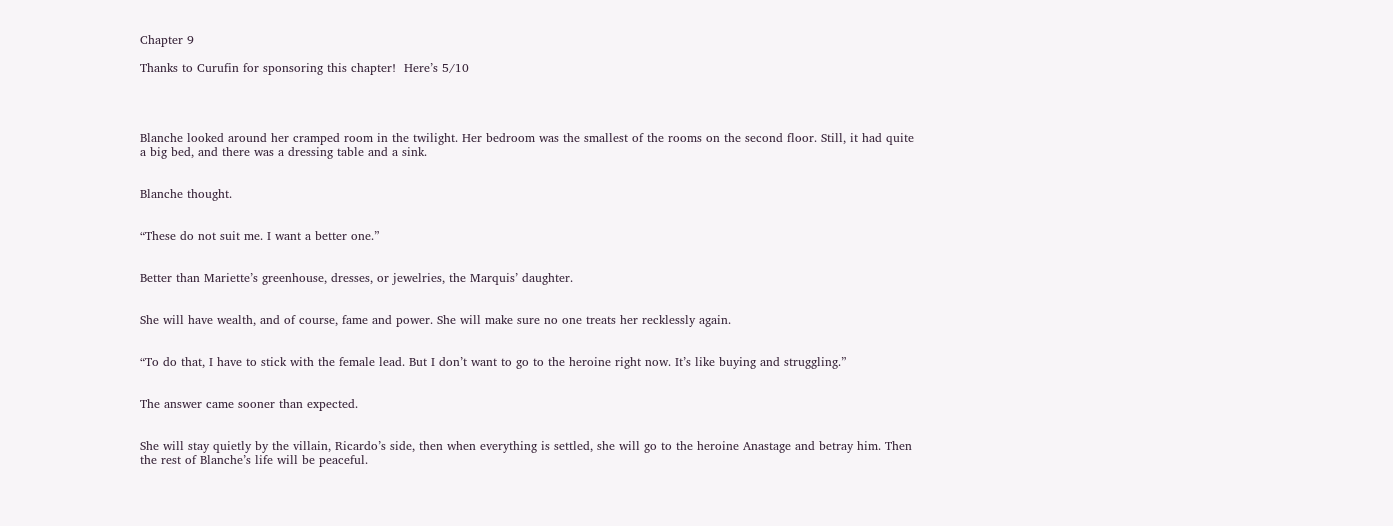Chapter 9

Thanks to Curufin for sponsoring this chapter!  Here’s 5/10




Blanche looked around her cramped room in the twilight. Her bedroom was the smallest of the rooms on the second floor. Still, it had quite a big bed, and there was a dressing table and a sink.


Blanche thought.


“These do not suit me. I want a better one.”


Better than Mariette’s greenhouse, dresses, or jewelries, the Marquis’ daughter.


She will have wealth, and of course, fame and power. She will make sure no one treats her recklessly again.


“To do that, I have to stick with the female lead. But I don’t want to go to the heroine right now. It’s like buying and struggling.”


The answer came sooner than expected.


She will stay quietly by the villain, Ricardo’s side, then when everything is settled, she will go to the heroine Anastage and betray him. Then the rest of Blanche’s life will be peaceful.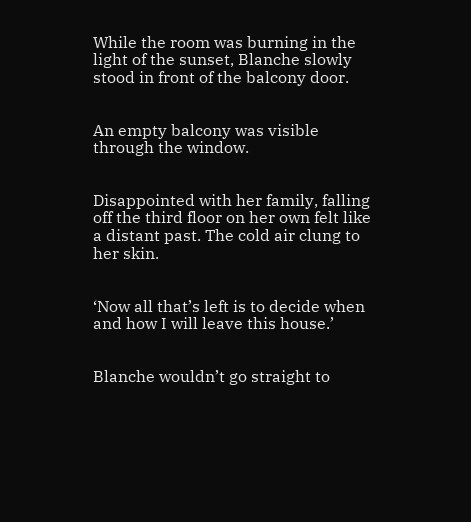While the room was burning in the light of the sunset, Blanche slowly stood in front of the balcony door.


An empty balcony was visible through the window.


Disappointed with her family, falling off the third floor on her own felt like a distant past. The cold air clung to her skin.


‘Now all that’s left is to decide when and how I will leave this house.’


Blanche wouldn’t go straight to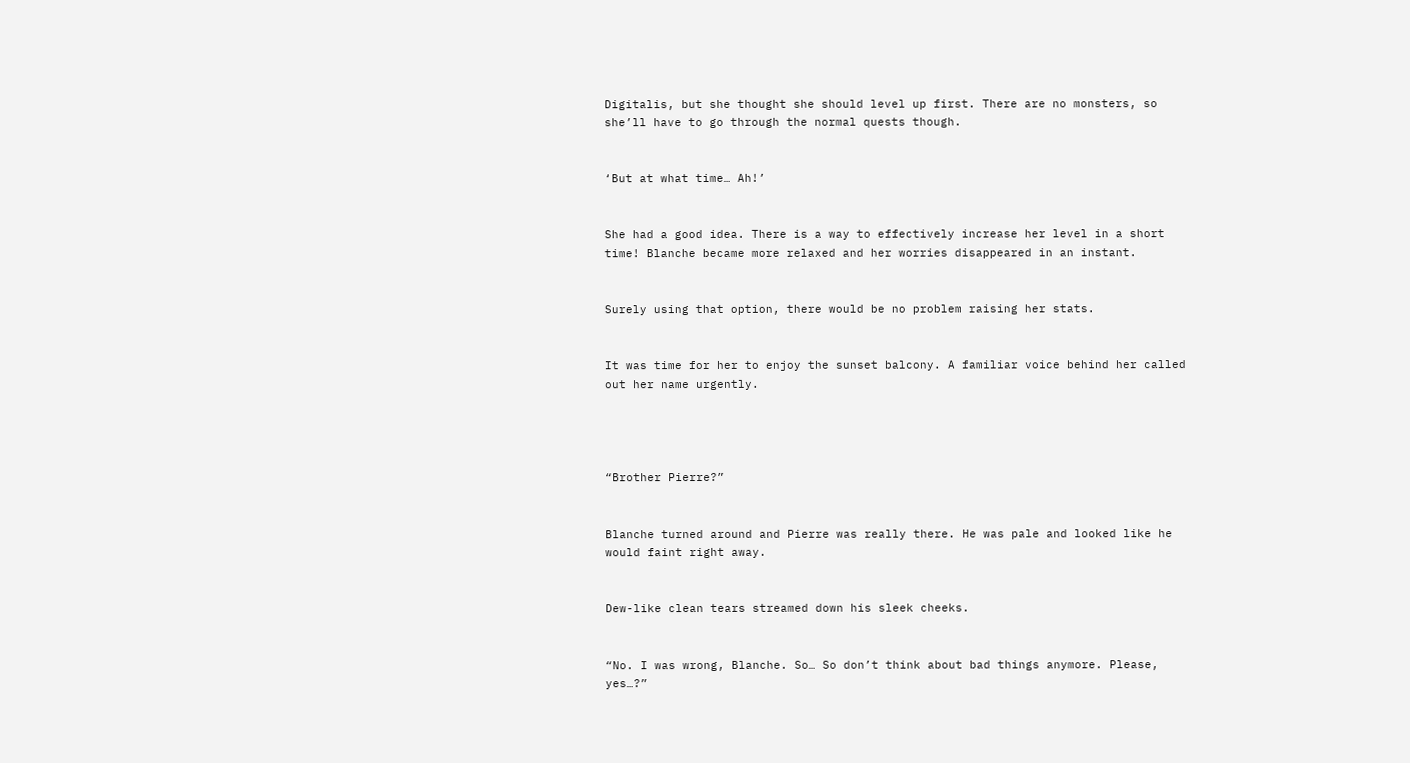Digitalis, but she thought she should level up first. There are no monsters, so she’ll have to go through the normal quests though.


‘But at what time… Ah!’


She had a good idea. There is a way to effectively increase her level in a short time! Blanche became more relaxed and her worries disappeared in an instant.


Surely using that option, there would be no problem raising her stats.


It was time for her to enjoy the sunset balcony. A familiar voice behind her called out her name urgently.




“Brother Pierre?”


Blanche turned around and Pierre was really there. He was pale and looked like he would faint right away.


Dew-like clean tears streamed down his sleek cheeks.


“No. I was wrong, Blanche. So… So don’t think about bad things anymore. Please, yes…?”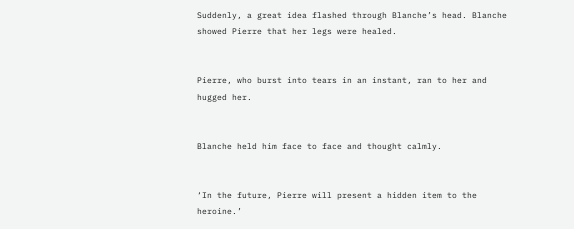Suddenly, a great idea flashed through Blanche’s head. Blanche showed Pierre that her legs were healed.


Pierre, who burst into tears in an instant, ran to her and hugged her.


Blanche held him face to face and thought calmly.


‘In the future, Pierre will present a hidden item to the heroine.’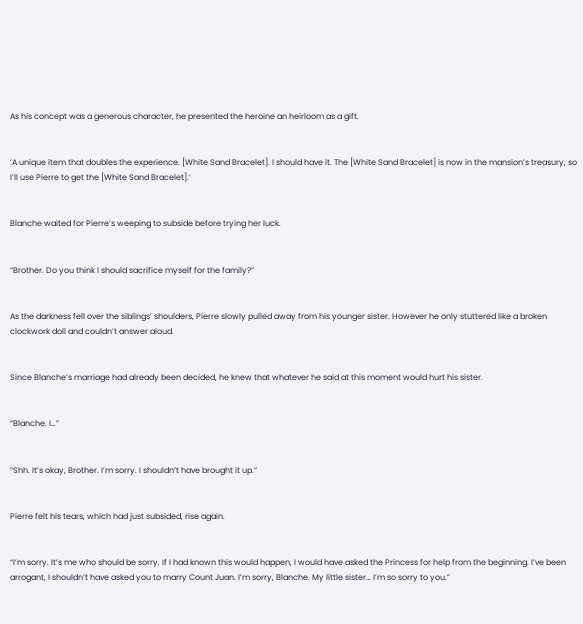As his concept was a generous character, he presented the heroine an heirloom as a gift.


‘A unique item that doubles the experience. [White Sand Bracelet]. I should have it. The [White Sand Bracelet] is now in the mansion’s treasury, so I’ll use Pierre to get the [White Sand Bracelet].’


Blanche waited for Pierre’s weeping to subside before trying her luck.


“Brother. Do you think I should sacrifice myself for the family?”


As the darkness fell over the siblings’ shoulders, Pierre slowly pulled away from his younger sister. However he only stuttered like a broken clockwork doll and couldn’t answer aloud.


Since Blanche’s marriage had already been decided, he knew that whatever he said at this moment would hurt his sister.


“Blanche. I…”


“Shh. It’s okay, Brother. I’m sorry. I shouldn’t have brought it up.”


Pierre felt his tears, which had just subsided, rise again.


“I’m sorry. It’s me who should be sorry. If I had known this would happen, I would have asked the Princess for help from the beginning. I’ve been arrogant, I shouldn’t have asked you to marry Count Juan. I’m sorry, Blanche. My little sister… I’m so sorry to you.”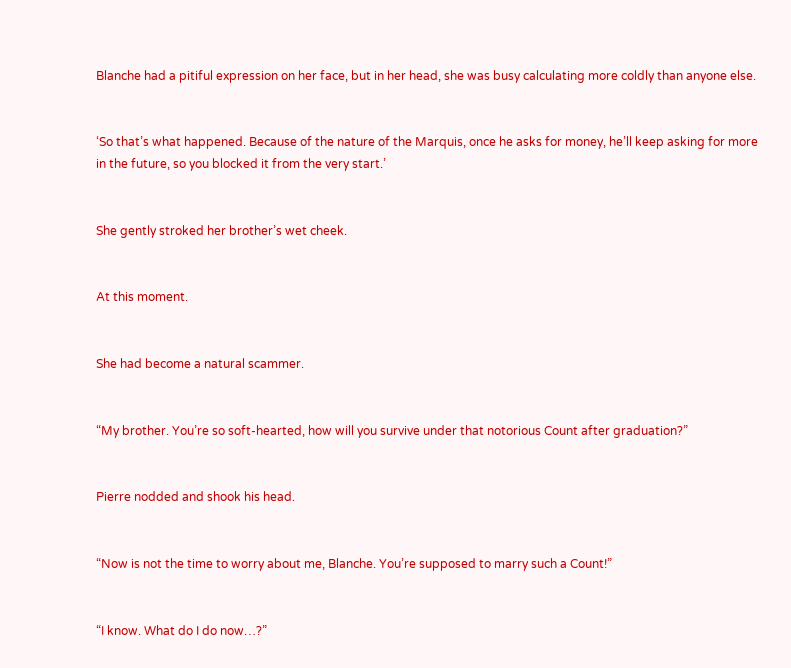Blanche had a pitiful expression on her face, but in her head, she was busy calculating more coldly than anyone else.


‘So that’s what happened. Because of the nature of the Marquis, once he asks for money, he’ll keep asking for more in the future, so you blocked it from the very start.’


She gently stroked her brother’s wet cheek.


At this moment.


She had become a natural scammer.


“My brother. You’re so soft-hearted, how will you survive under that notorious Count after graduation?”


Pierre nodded and shook his head.


“Now is not the time to worry about me, Blanche. You’re supposed to marry such a Count!”


“I know. What do I do now…?”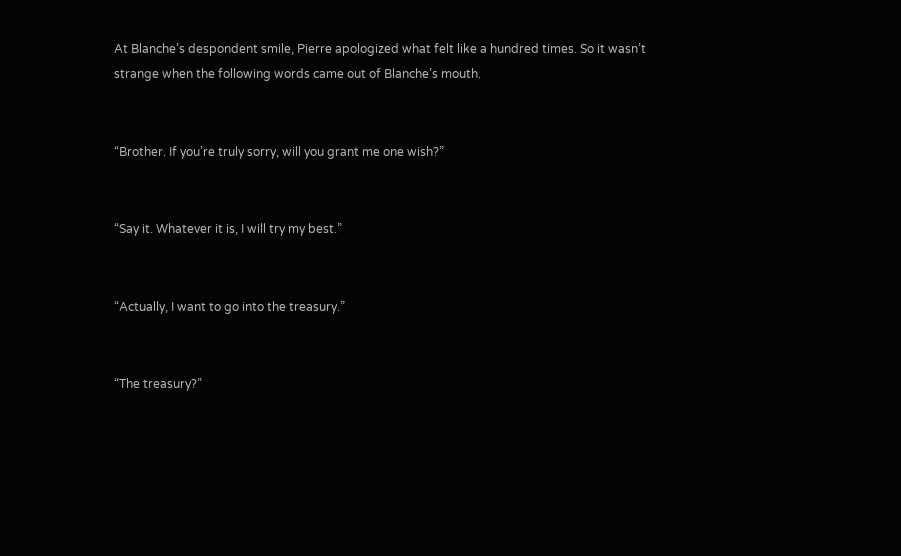At Blanche’s despondent smile, Pierre apologized what felt like a hundred times. So it wasn’t strange when the following words came out of Blanche’s mouth.


“Brother. If you’re truly sorry, will you grant me one wish?”


“Say it. Whatever it is, I will try my best.”


“Actually, I want to go into the treasury.”


“The treasury?”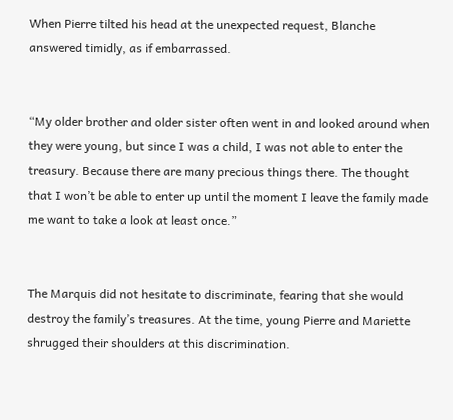When Pierre tilted his head at the unexpected request, Blanche answered timidly, as if embarrassed.


“My older brother and older sister often went in and looked around when they were young, but since I was a child, I was not able to enter the treasury. Because there are many precious things there. The thought that I won’t be able to enter up until the moment I leave the family made me want to take a look at least once.”


The Marquis did not hesitate to discriminate, fearing that she would destroy the family’s treasures. At the time, young Pierre and Mariette shrugged their shoulders at this discrimination.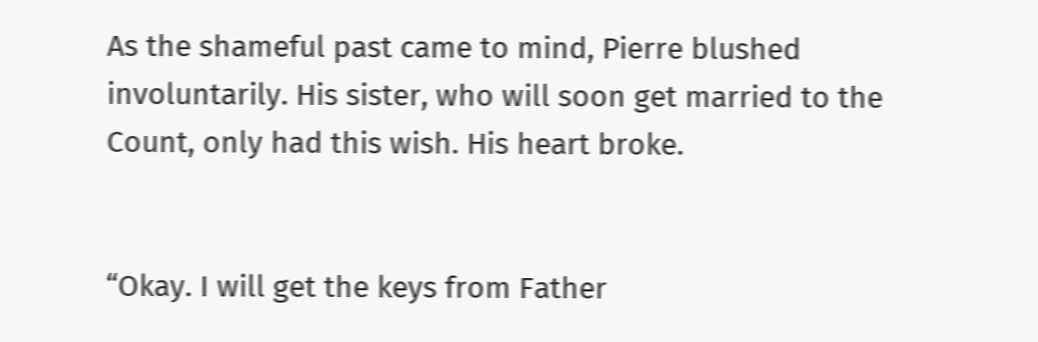As the shameful past came to mind, Pierre blushed involuntarily. His sister, who will soon get married to the Count, only had this wish. His heart broke.


“Okay. I will get the keys from Father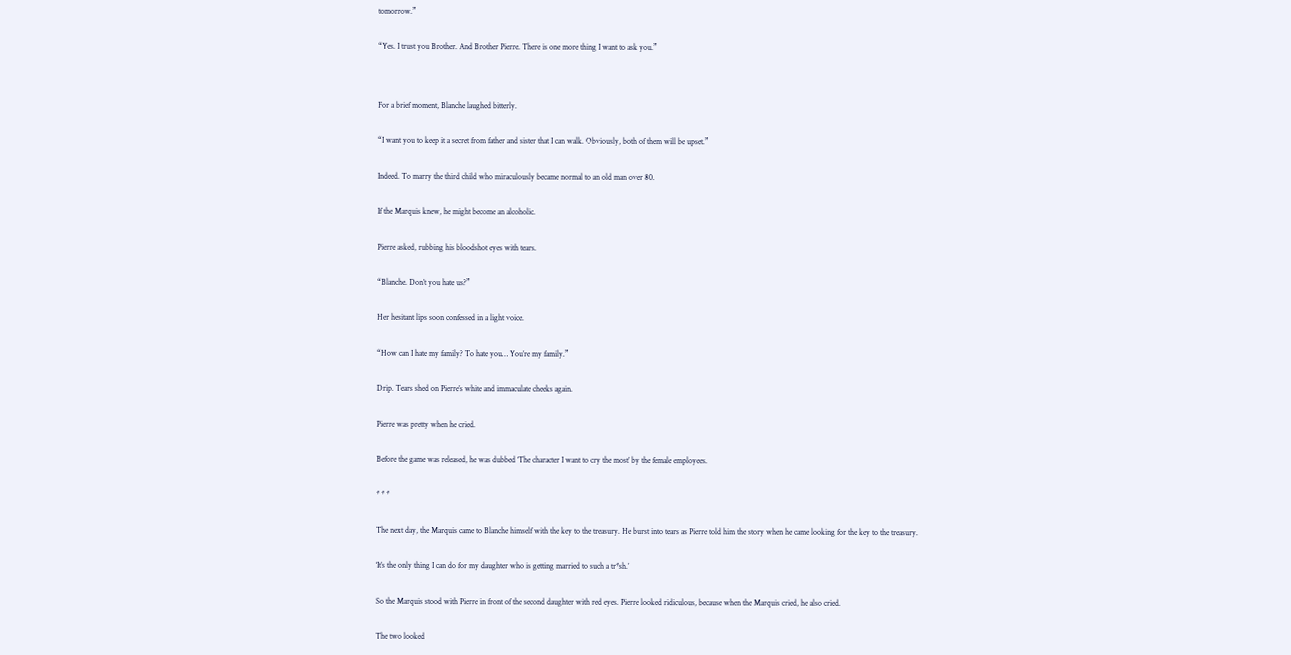tomorrow.”


“Yes. I trust you Brother. And Brother Pierre. There is one more thing I want to ask you.”




For a brief moment, Blanche laughed bitterly.


“I want you to keep it a secret from father and sister that I can walk. Obviously, both of them will be upset.”


Indeed. To marry the third child who miraculously became normal to an old man over 80.


If the Marquis knew, he might become an alcoholic.


Pierre asked, rubbing his bloodshot eyes with tears.


“Blanche. Don’t you hate us?”


Her hesitant lips soon confessed in a light voice.


“How can I hate my family? To hate you… You’re my family.”


Drip. Tears shed on Pierre’s white and immaculate cheeks again.


Pierre was pretty when he cried.


Before the game was released, he was dubbed ‘The character I want to cry the most’ by the female employees.


* * *


The next day, the Marquis came to Blanche himself with the key to the treasury. He burst into tears as Pierre told him the story when he came looking for the key to the treasury.


‘It’s the only thing I can do for my daughter who is getting married to such a tr*sh.’


So the Marquis stood with Pierre in front of the second daughter with red eyes. Pierre looked ridiculous, because when the Marquis cried, he also cried.


The two looked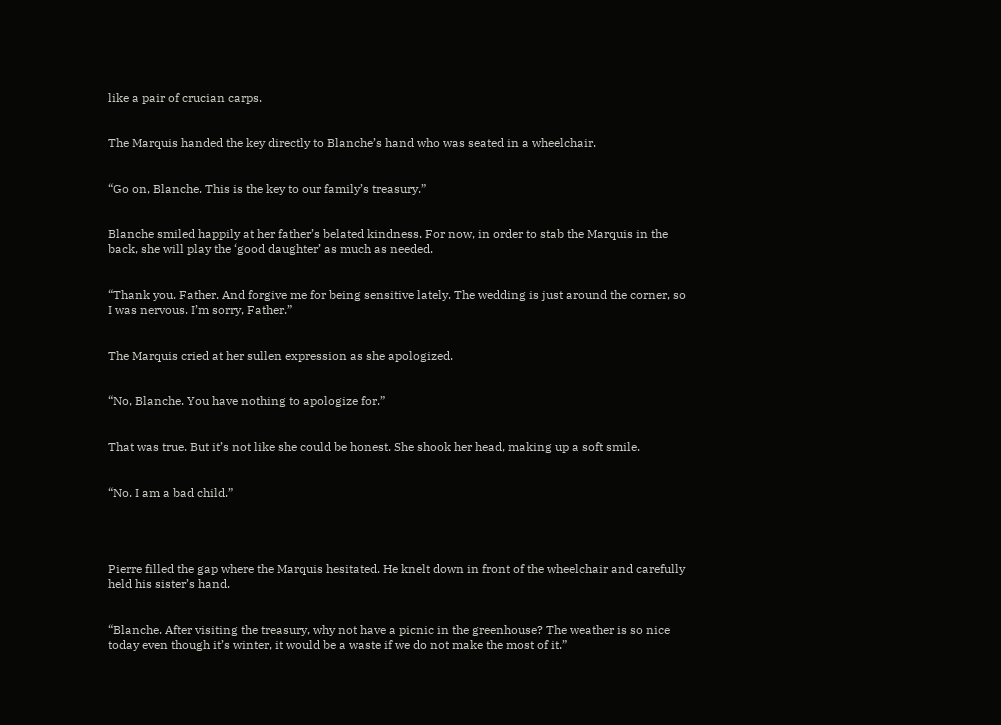like a pair of crucian carps.


The Marquis handed the key directly to Blanche’s hand who was seated in a wheelchair.


“Go on, Blanche. This is the key to our family’s treasury.”


Blanche smiled happily at her father’s belated kindness. For now, in order to stab the Marquis in the back, she will play the ‘good daughter’ as much as needed.


“Thank you. Father. And forgive me for being sensitive lately. The wedding is just around the corner, so I was nervous. I’m sorry, Father.”


The Marquis cried at her sullen expression as she apologized.


“No, Blanche. You have nothing to apologize for.”


That was true. But it’s not like she could be honest. She shook her head, making up a soft smile.


“No. I am a bad child.”




Pierre filled the gap where the Marquis hesitated. He knelt down in front of the wheelchair and carefully held his sister’s hand.


“Blanche. After visiting the treasury, why not have a picnic in the greenhouse? The weather is so nice today even though it’s winter, it would be a waste if we do not make the most of it.”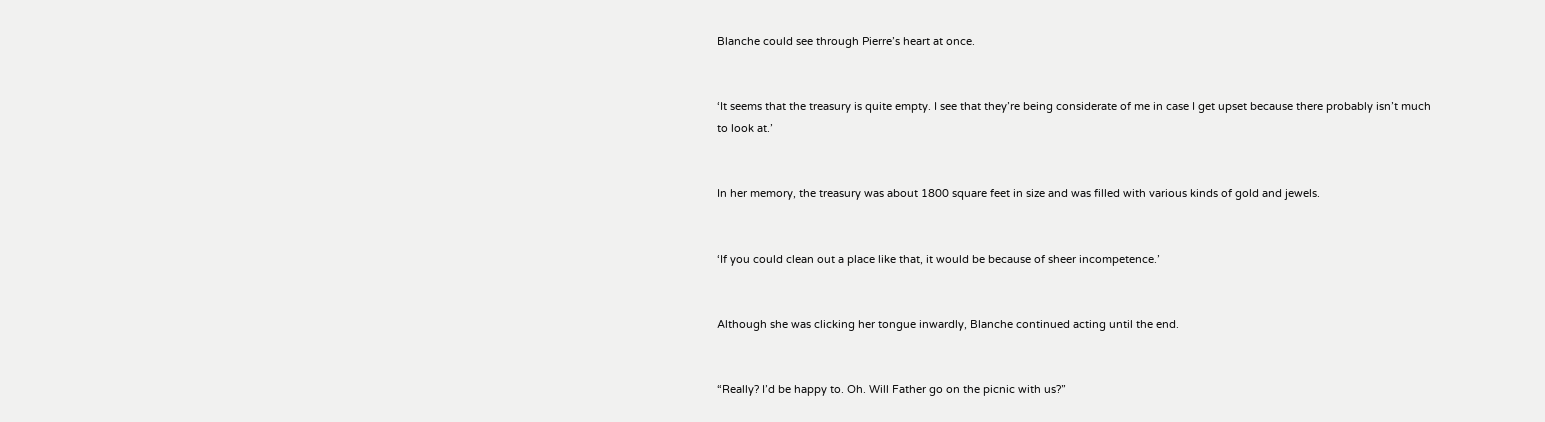Blanche could see through Pierre’s heart at once.


‘It seems that the treasury is quite empty. I see that they’re being considerate of me in case I get upset because there probably isn’t much to look at.’


In her memory, the treasury was about 1800 square feet in size and was filled with various kinds of gold and jewels.


‘If you could clean out a place like that, it would be because of sheer incompetence.’


Although she was clicking her tongue inwardly, Blanche continued acting until the end.


“Really? I’d be happy to. Oh. Will Father go on the picnic with us?”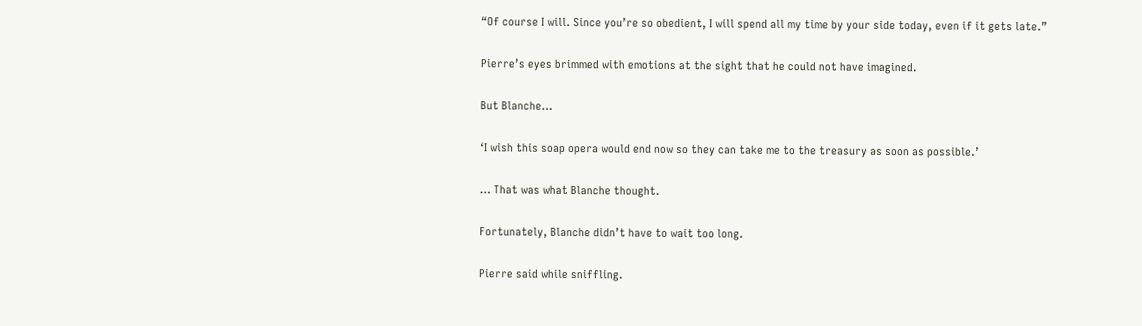“Of course I will. Since you’re so obedient, I will spend all my time by your side today, even if it gets late.”


Pierre’s eyes brimmed with emotions at the sight that he could not have imagined.


But Blanche…


‘I wish this soap opera would end now so they can take me to the treasury as soon as possible.’


… That was what Blanche thought.


Fortunately, Blanche didn’t have to wait too long.


Pierre said while sniffling.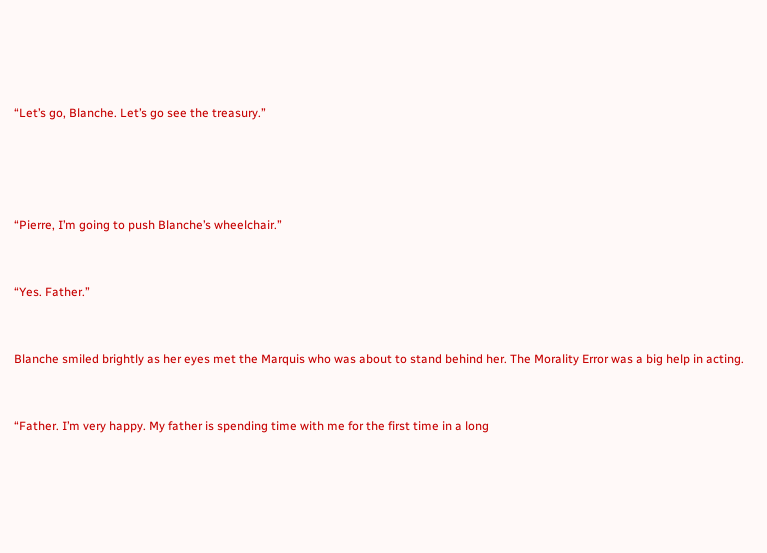“Let’s go, Blanche. Let’s go see the treasury.”




“Pierre, I’m going to push Blanche’s wheelchair.”


“Yes. Father.”


Blanche smiled brightly as her eyes met the Marquis who was about to stand behind her. The Morality Error was a big help in acting.


“Father. I’m very happy. My father is spending time with me for the first time in a long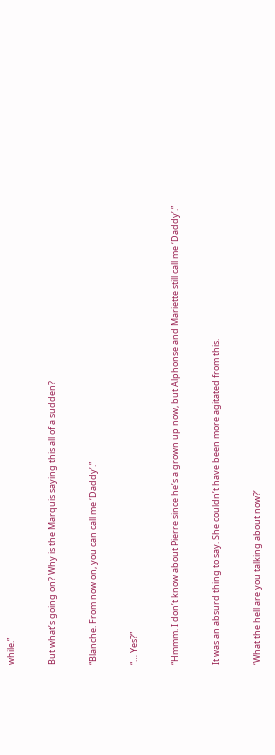while.”


But what’s going on? Why is the Marquis saying this all of a sudden?


“Blanche. From now on, you can call me ‘Daddy’.”


“… Yes?”


“Hmmm. I don’t know about Pierre since he’s a grown up now, but Alphonse and Mariette still call me ‘Daddy’.”


It was an absurd thing to say. She couldn’t have been more agitated from this.


‘What the hell are you talking about now?’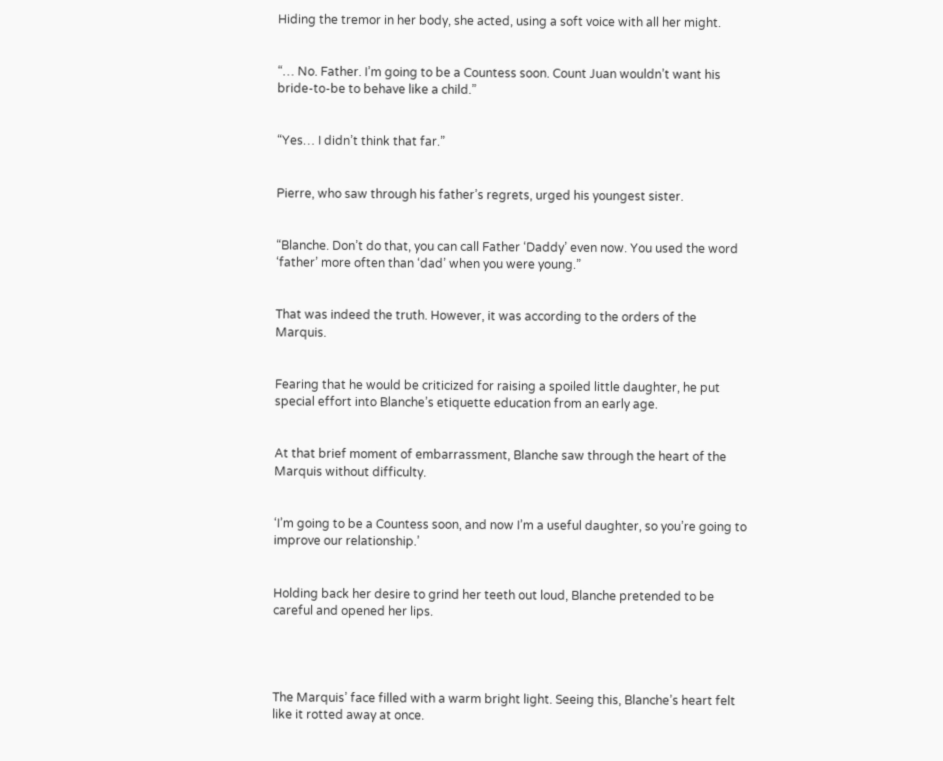Hiding the tremor in her body, she acted, using a soft voice with all her might.


“… No. Father. I’m going to be a Countess soon. Count Juan wouldn’t want his bride-to-be to behave like a child.”


“Yes… I didn’t think that far.”


Pierre, who saw through his father’s regrets, urged his youngest sister.


“Blanche. Don’t do that, you can call Father ‘Daddy’ even now. You used the word ‘father’ more often than ‘dad’ when you were young.”


That was indeed the truth. However, it was according to the orders of the Marquis.


Fearing that he would be criticized for raising a spoiled little daughter, he put special effort into Blanche’s etiquette education from an early age.


At that brief moment of embarrassment, Blanche saw through the heart of the Marquis without difficulty.


‘I’m going to be a Countess soon, and now I’m a useful daughter, so you’re going to improve our relationship.’


Holding back her desire to grind her teeth out loud, Blanche pretended to be careful and opened her lips.




The Marquis’ face filled with a warm bright light. Seeing this, Blanche’s heart felt like it rotted away at once.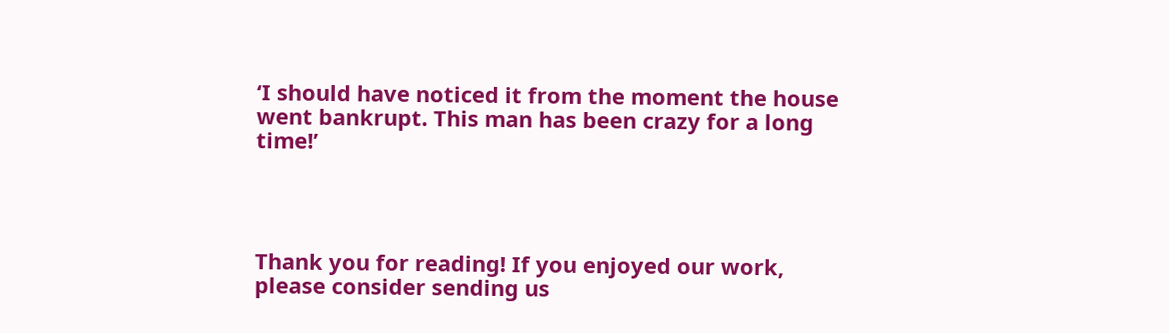‘I should have noticed it from the moment the house went bankrupt. This man has been crazy for a long time!’




Thank you for reading! If you enjoyed our work, please consider sending us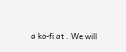a ko-fi at . We will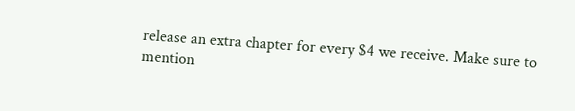release an extra chapter for every $4 we receive. Make sure to mention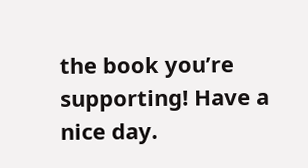the book you’re supporting! Have a nice day.